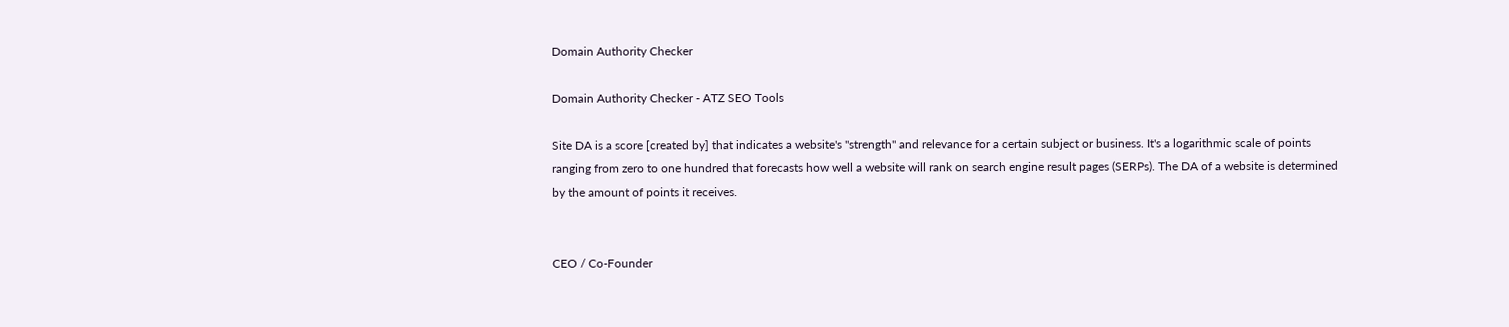Domain Authority Checker

Domain Authority Checker - ATZ SEO Tools

Site DA is a score [created by] that indicates a website's "strength" and relevance for a certain subject or business. It's a logarithmic scale of points ranging from zero to one hundred that forecasts how well a website will rank on search engine result pages (SERPs). The DA of a website is determined by the amount of points it receives.


CEO / Co-Founder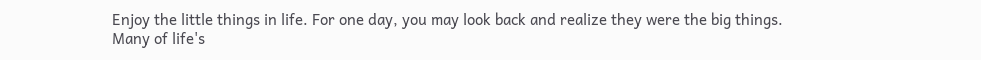Enjoy the little things in life. For one day, you may look back and realize they were the big things. Many of life's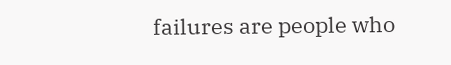failures are people who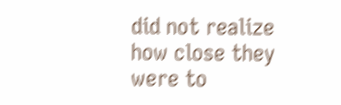did not realize how close they were to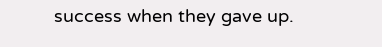success when they gave up.